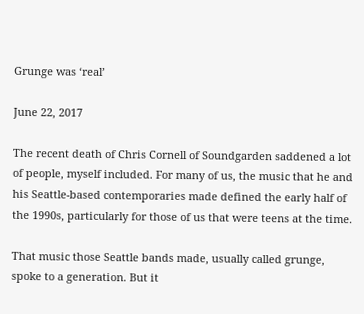Grunge was ‘real’

June 22, 2017

The recent death of Chris Cornell of Soundgarden saddened a lot of people, myself included. For many of us, the music that he and his Seattle-based contemporaries made defined the early half of the 1990s, particularly for those of us that were teens at the time.

That music those Seattle bands made, usually called grunge, spoke to a generation. But it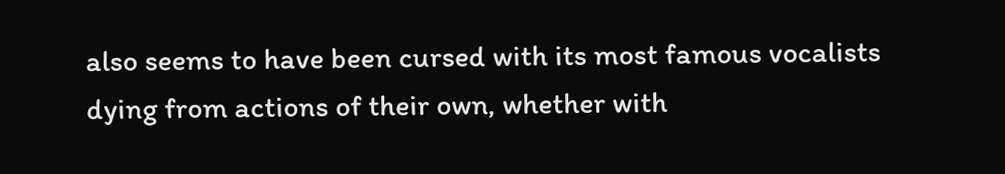also seems to have been cursed with its most famous vocalists dying from actions of their own, whether with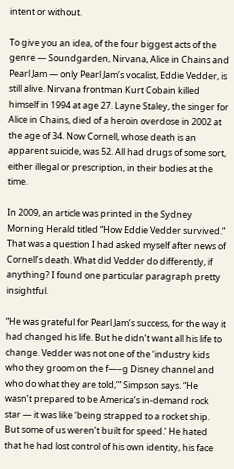intent or without.

To give you an idea, of the four biggest acts of the genre — Soundgarden, Nirvana, Alice in Chains and Pearl Jam — only Pearl Jam’s vocalist, Eddie Vedder, is still alive. Nirvana frontman Kurt Cobain killed himself in 1994 at age 27. Layne Staley, the singer for Alice in Chains, died of a heroin overdose in 2002 at the age of 34. Now Cornell, whose death is an apparent suicide, was 52. All had drugs of some sort, either illegal or prescription, in their bodies at the time.

In 2009, an article was printed in the Sydney Morning Herald titled “How Eddie Vedder survived.” That was a question I had asked myself after news of Cornell’s death. What did Vedder do differently, if anything? I found one particular paragraph pretty insightful.

“He was grateful for Pearl Jam’s success, for the way it had changed his life. But he didn’t want all his life to change. Vedder was not one of the ‘industry kids who they groom on the f—–g Disney channel and who do what they are told,’” Simpson says. “He wasn’t prepared to be America’s in-demand rock star — it was like ‘being strapped to a rocket ship. But some of us weren’t built for speed.’ He hated that he had lost control of his own identity, his face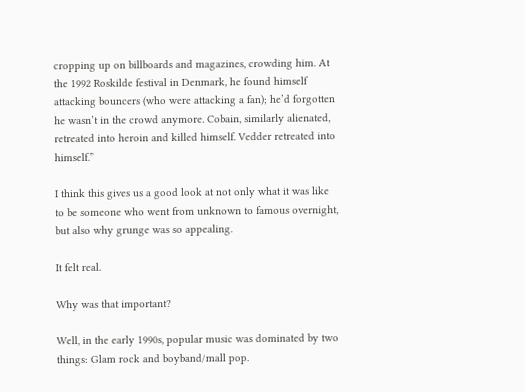cropping up on billboards and magazines, crowding him. At the 1992 Roskilde festival in Denmark, he found himself attacking bouncers (who were attacking a fan); he’d forgotten he wasn’t in the crowd anymore. Cobain, similarly alienated, retreated into heroin and killed himself. Vedder retreated into himself.”

I think this gives us a good look at not only what it was like to be someone who went from unknown to famous overnight, but also why grunge was so appealing.

It felt real.

Why was that important?

Well, in the early 1990s, popular music was dominated by two things: Glam rock and boyband/mall pop.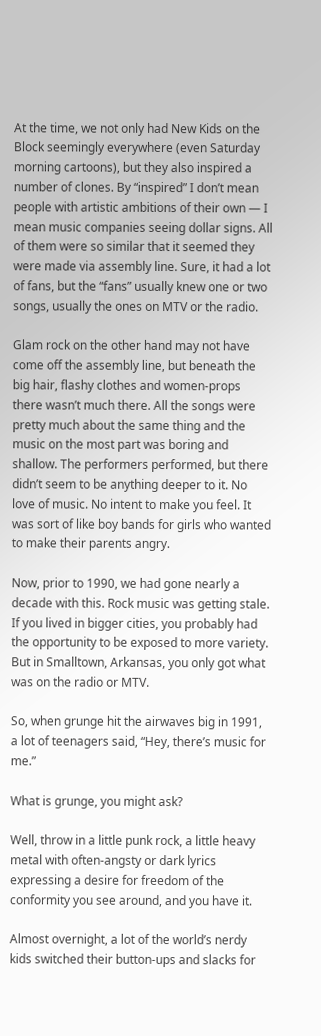At the time, we not only had New Kids on the Block seemingly everywhere (even Saturday morning cartoons), but they also inspired a number of clones. By “inspired” I don’t mean people with artistic ambitions of their own — I mean music companies seeing dollar signs. All of them were so similar that it seemed they were made via assembly line. Sure, it had a lot of fans, but the “fans” usually knew one or two songs, usually the ones on MTV or the radio.

Glam rock on the other hand may not have come off the assembly line, but beneath the big hair, flashy clothes and women-props there wasn’t much there. All the songs were pretty much about the same thing and the music on the most part was boring and shallow. The performers performed, but there didn’t seem to be anything deeper to it. No love of music. No intent to make you feel. It was sort of like boy bands for girls who wanted to make their parents angry.

Now, prior to 1990, we had gone nearly a decade with this. Rock music was getting stale. If you lived in bigger cities, you probably had the opportunity to be exposed to more variety. But in Smalltown, Arkansas, you only got what was on the radio or MTV.

So, when grunge hit the airwaves big in 1991, a lot of teenagers said, “Hey, there’s music for me.”

What is grunge, you might ask?

Well, throw in a little punk rock, a little heavy metal with often-angsty or dark lyrics expressing a desire for freedom of the conformity you see around, and you have it.

Almost overnight, a lot of the world’s nerdy kids switched their button-ups and slacks for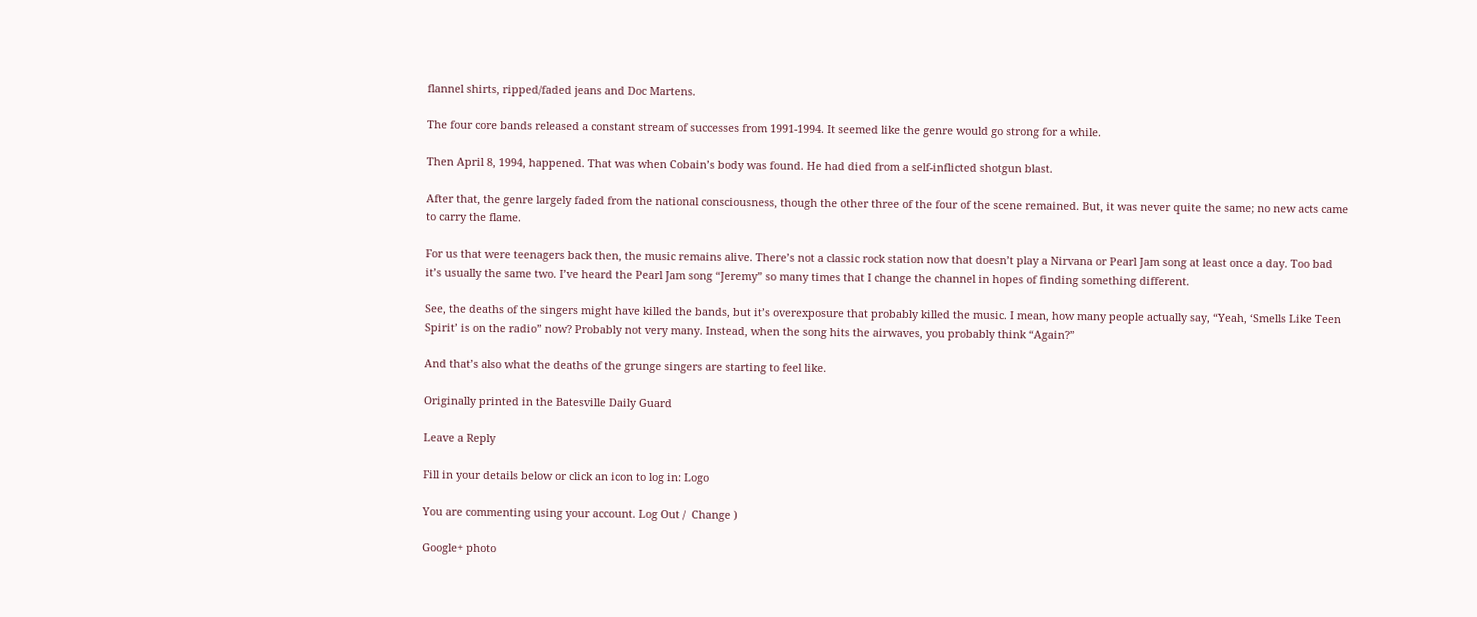flannel shirts, ripped/faded jeans and Doc Martens.

The four core bands released a constant stream of successes from 1991-1994. It seemed like the genre would go strong for a while.

Then April 8, 1994, happened. That was when Cobain’s body was found. He had died from a self-inflicted shotgun blast.

After that, the genre largely faded from the national consciousness, though the other three of the four of the scene remained. But, it was never quite the same; no new acts came to carry the flame.

For us that were teenagers back then, the music remains alive. There’s not a classic rock station now that doesn’t play a Nirvana or Pearl Jam song at least once a day. Too bad it’s usually the same two. I’ve heard the Pearl Jam song “Jeremy” so many times that I change the channel in hopes of finding something different.

See, the deaths of the singers might have killed the bands, but it’s overexposure that probably killed the music. I mean, how many people actually say, “Yeah, ‘Smells Like Teen Spirit’ is on the radio” now? Probably not very many. Instead, when the song hits the airwaves, you probably think “Again?”

And that’s also what the deaths of the grunge singers are starting to feel like.

Originally printed in the Batesville Daily Guard

Leave a Reply

Fill in your details below or click an icon to log in: Logo

You are commenting using your account. Log Out /  Change )

Google+ photo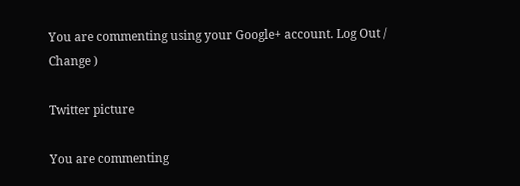You are commenting using your Google+ account. Log Out /  Change )

Twitter picture

You are commenting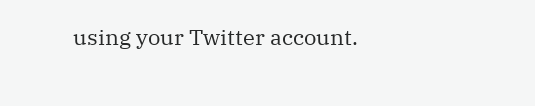using your Twitter account.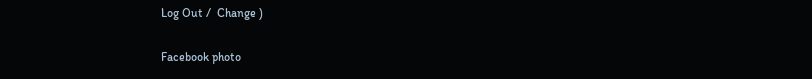Log Out /  Change )

Facebook photo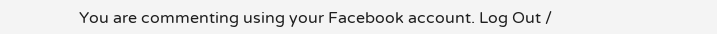You are commenting using your Facebook account. Log Out /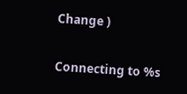Change )


Connecting to %s